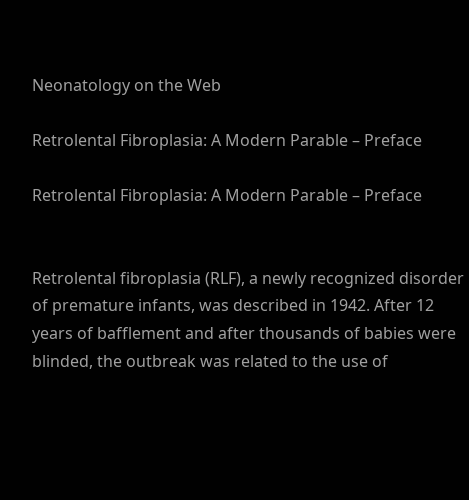Neonatology on the Web

Retrolental Fibroplasia: A Modern Parable – Preface

Retrolental Fibroplasia: A Modern Parable – Preface


Retrolental fibroplasia (RLF), a newly recognized disorder of premature infants, was described in 1942. After 12 years of bafflement and after thousands of babies were blinded, the outbreak was related to the use of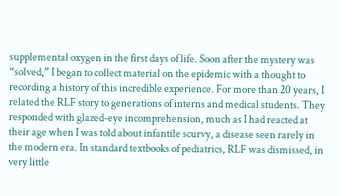supplemental oxygen in the first days of life. Soon after the mystery was “solved,” I began to collect material on the epidemic with a thought to recording a history of this incredible experience. For more than 20 years, I related the RLF story to generations of interns and medical students. They responded with glazed-eye incomprehension, much as I had reacted at their age when I was told about infantile scurvy, a disease seen rarely in the modern era. In standard textbooks of pediatrics, RLF was dismissed, in very little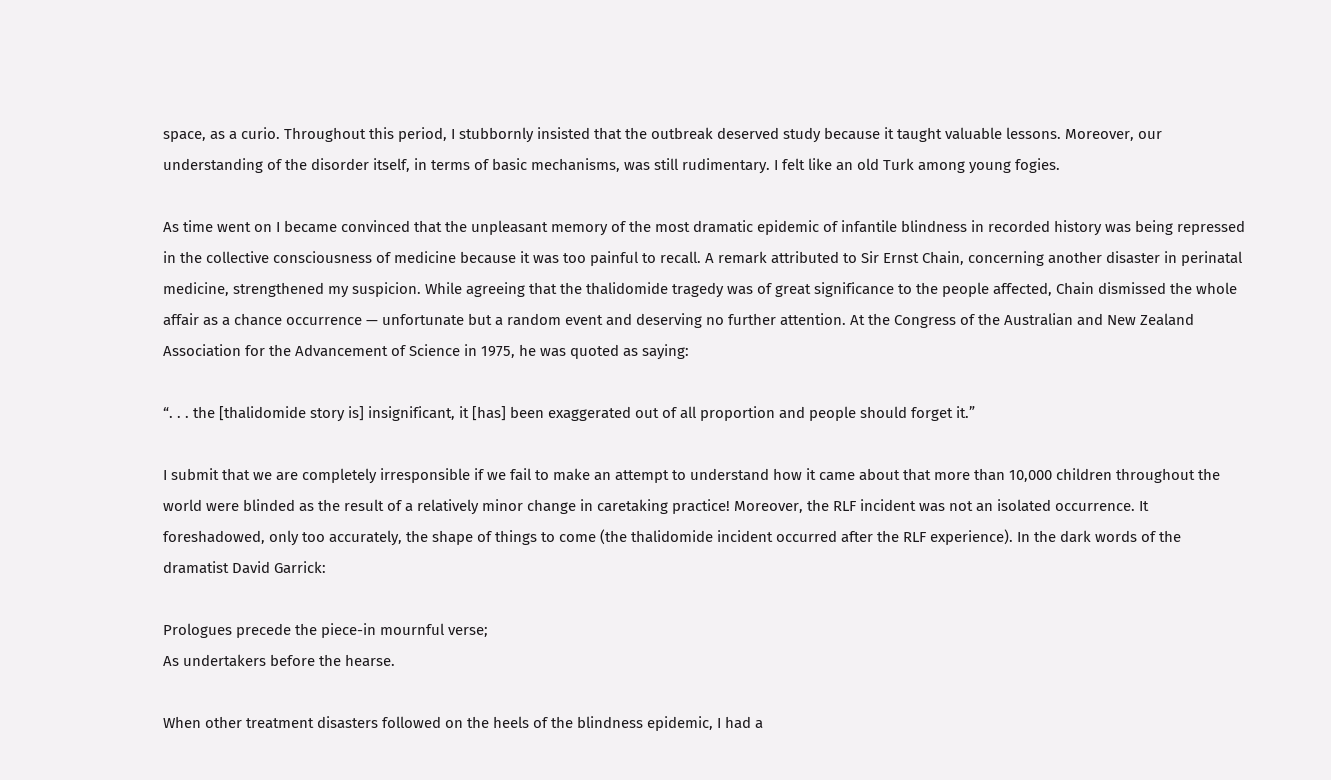space, as a curio. Throughout this period, I stubbornly insisted that the outbreak deserved study because it taught valuable lessons. Moreover, our understanding of the disorder itself, in terms of basic mechanisms, was still rudimentary. I felt like an old Turk among young fogies.

As time went on I became convinced that the unpleasant memory of the most dramatic epidemic of infantile blindness in recorded history was being repressed in the collective consciousness of medicine because it was too painful to recall. A remark attributed to Sir Ernst Chain, concerning another disaster in perinatal medicine, strengthened my suspicion. While agreeing that the thalidomide tragedy was of great significance to the people affected, Chain dismissed the whole affair as a chance occurrence — unfortunate but a random event and deserving no further attention. At the Congress of the Australian and New Zealand Association for the Advancement of Science in 1975, he was quoted as saying:

“. . . the [thalidomide story is] insignificant, it [has] been exaggerated out of all proportion and people should forget it.”

I submit that we are completely irresponsible if we fail to make an attempt to understand how it came about that more than 10,000 children throughout the world were blinded as the result of a relatively minor change in caretaking practice! Moreover, the RLF incident was not an isolated occurrence. It foreshadowed, only too accurately, the shape of things to come (the thalidomide incident occurred after the RLF experience). In the dark words of the dramatist David Garrick:

Prologues precede the piece-in mournful verse;
As undertakers before the hearse.

When other treatment disasters followed on the heels of the blindness epidemic, I had a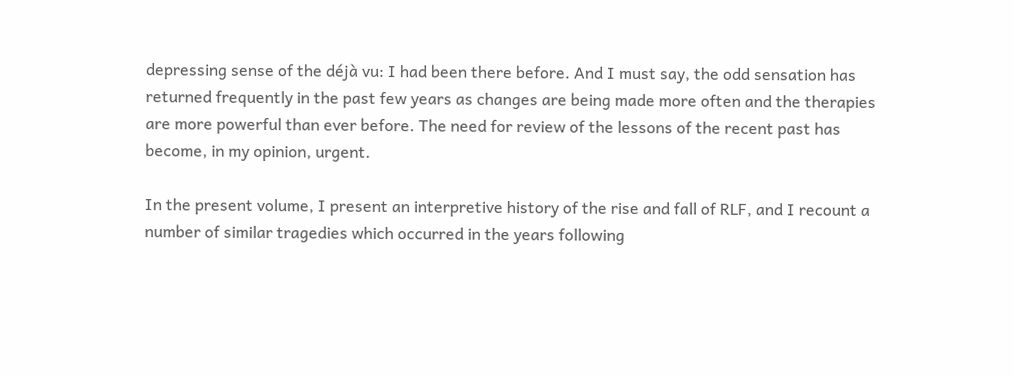depressing sense of the déjà vu: I had been there before. And I must say, the odd sensation has returned frequently in the past few years as changes are being made more often and the therapies are more powerful than ever before. The need for review of the lessons of the recent past has become, in my opinion, urgent.

In the present volume, I present an interpretive history of the rise and fall of RLF, and I recount a number of similar tragedies which occurred in the years following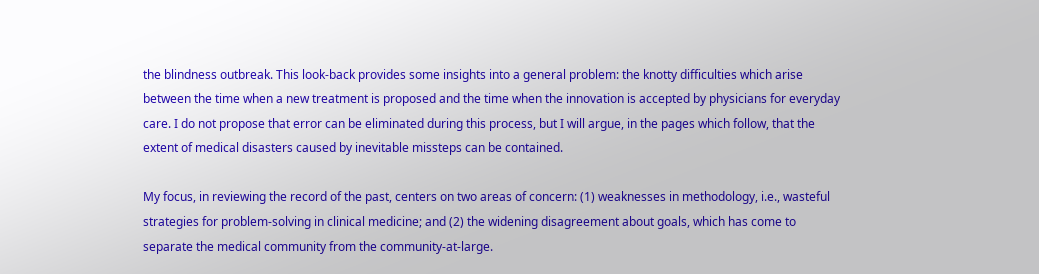the blindness outbreak. This look-back provides some insights into a general problem: the knotty difficulties which arise between the time when a new treatment is proposed and the time when the innovation is accepted by physicians for everyday care. I do not propose that error can be eliminated during this process, but I will argue, in the pages which follow, that the extent of medical disasters caused by inevitable missteps can be contained.

My focus, in reviewing the record of the past, centers on two areas of concern: (1) weaknesses in methodology, i.e., wasteful strategies for problem-solving in clinical medicine; and (2) the widening disagreement about goals, which has come to separate the medical community from the community-at-large.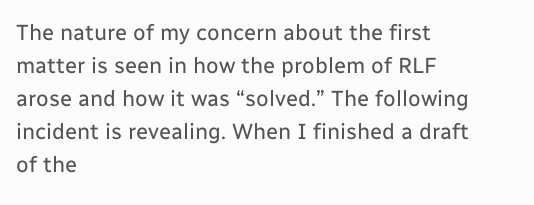The nature of my concern about the first matter is seen in how the problem of RLF arose and how it was “solved.” The following incident is revealing. When I finished a draft of the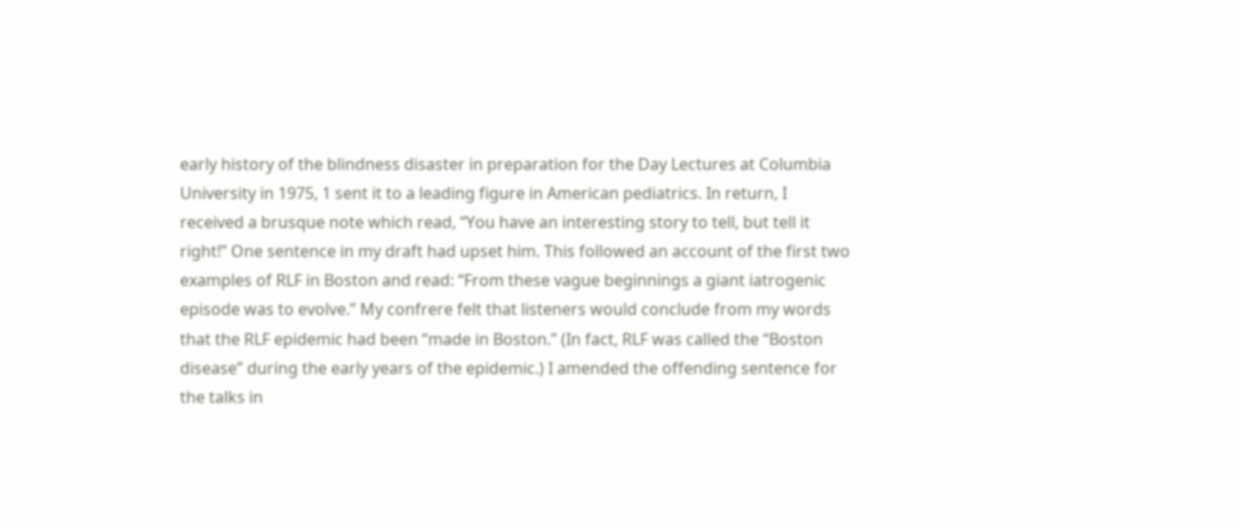early history of the blindness disaster in preparation for the Day Lectures at Columbia University in 1975, 1 sent it to a leading figure in American pediatrics. In return, I received a brusque note which read, “You have an interesting story to tell, but tell it right!” One sentence in my draft had upset him. This followed an account of the first two examples of RLF in Boston and read: “From these vague beginnings a giant iatrogenic episode was to evolve.” My confrere felt that listeners would conclude from my words that the RLF epidemic had been “made in Boston.” (In fact, RLF was called the “Boston disease” during the early years of the epidemic.) I amended the offending sentence for the talks in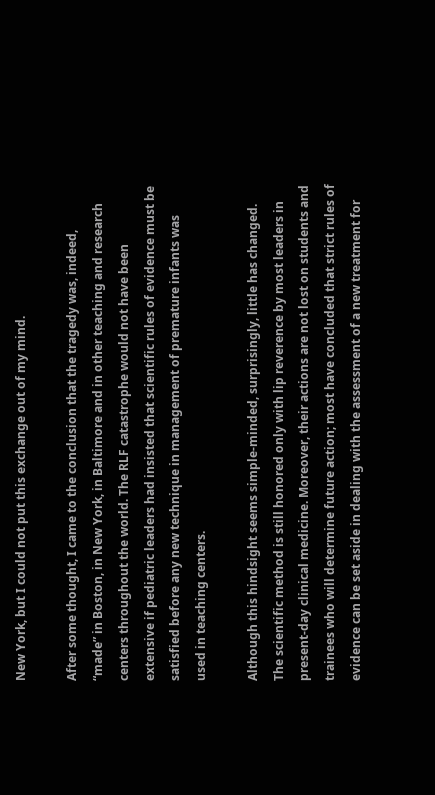New York, but I could not put this exchange out of my mind.

After some thought, I came to the conclusion that the tragedy was, indeed, “made” in Boston, in New York, in Baltimore and in other teaching and research centers throughout the world. The RLF catastrophe would not have been extensive if pediatric leaders had insisted that scientific rules of evidence must be satisfied before any new technique in management of premature infants was used in teaching centers.

Although this hindsight seems simple-minded, surprisingly, little has changed. The scientific method is still honored only with lip reverence by most leaders in present-day clinical medicine. Moreover, their actions are not lost on students and trainees who will determine future action; most have concluded that strict rules of evidence can be set aside in dealing with the assessment of a new treatment for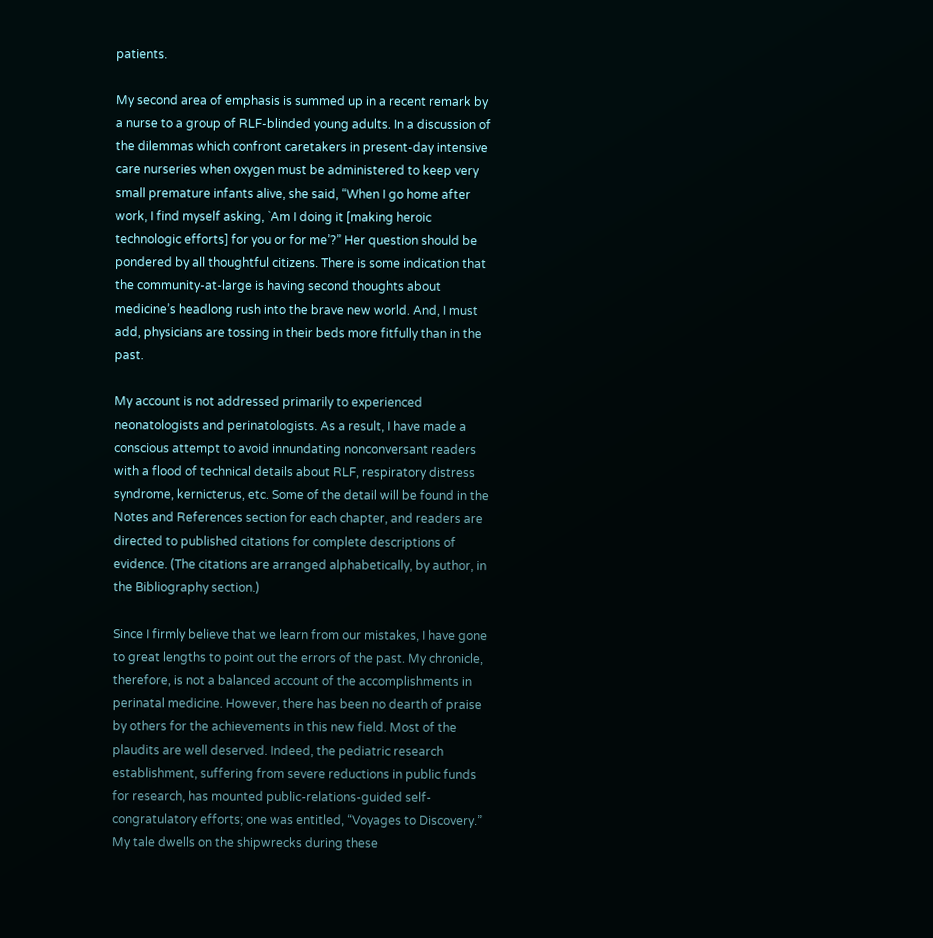patients.

My second area of emphasis is summed up in a recent remark by a nurse to a group of RLF-blinded young adults. In a discussion of the dilemmas which confront caretakers in present-day intensive care nurseries when oxygen must be administered to keep very small premature infants alive, she said, “When I go home after work, I find myself asking, `Am I doing it [making heroic technologic efforts] for you or for me’?” Her question should be pondered by all thoughtful citizens. There is some indication that the community-at-large is having second thoughts about medicine’s headlong rush into the brave new world. And, I must add, physicians are tossing in their beds more fitfully than in the past.

My account is not addressed primarily to experienced neonatologists and perinatologists. As a result, I have made a conscious attempt to avoid innundating nonconversant readers with a flood of technical details about RLF, respiratory distress syndrome, kernicterus, etc. Some of the detail will be found in the Notes and References section for each chapter, and readers are directed to published citations for complete descriptions of evidence. (The citations are arranged alphabetically, by author, in the Bibliography section.)

Since I firmly believe that we learn from our mistakes, I have gone to great lengths to point out the errors of the past. My chronicle, therefore, is not a balanced account of the accomplishments in perinatal medicine. However, there has been no dearth of praise by others for the achievements in this new field. Most of the plaudits are well deserved. Indeed, the pediatric research establishment, suffering from severe reductions in public funds for research, has mounted public-relations-guided self-congratulatory efforts; one was entitled, “Voyages to Discovery.” My tale dwells on the shipwrecks during these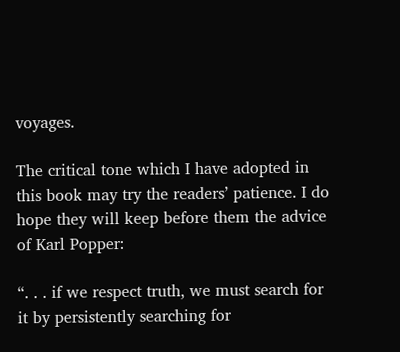voyages.

The critical tone which I have adopted in this book may try the readers’ patience. I do hope they will keep before them the advice of Karl Popper:

“. . . if we respect truth, we must search for it by persistently searching for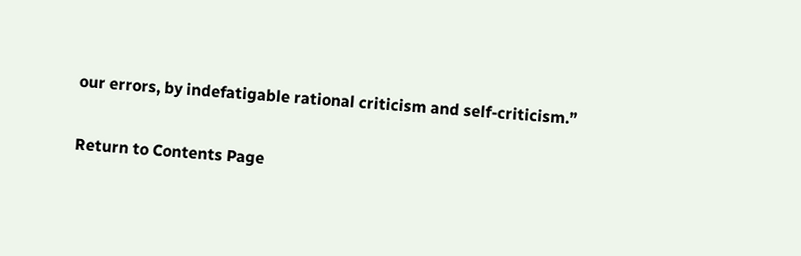our errors, by indefatigable rational criticism and self-criticism.”

Return to Contents Page